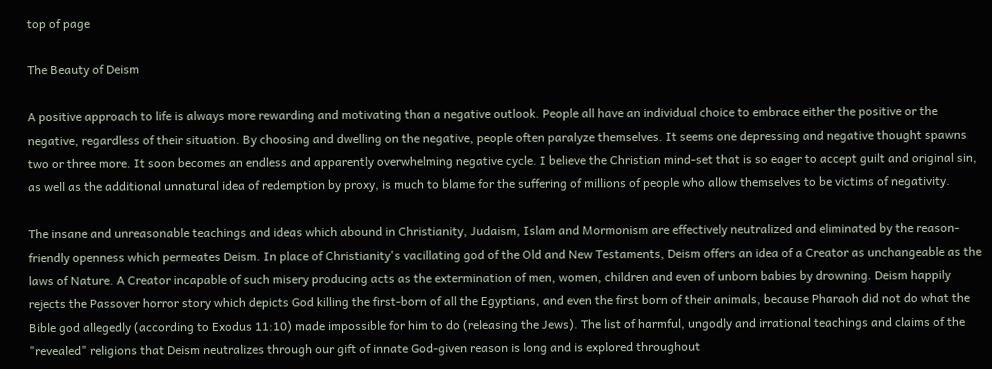top of page

The Beauty of Deism

A positive approach to life is always more rewarding and motivating than a negative outlook. People all have an individual choice to embrace either the positive or the negative, regardless of their situation. By choosing and dwelling on the negative, people often paralyze themselves. It seems one depressing and negative thought spawns two or three more. It soon becomes an endless and apparently overwhelming negative cycle. I believe the Christian mind-set that is so eager to accept guilt and original sin, as well as the additional unnatural idea of redemption by proxy, is much to blame for the suffering of millions of people who allow themselves to be victims of negativity.

The insane and unreasonable teachings and ideas which abound in Christianity, Judaism, Islam and Mormonism are effectively neutralized and eliminated by the reason-friendly openness which permeates Deism. In place of Christianity's vacillating god of the Old and New Testaments, Deism offers an idea of a Creator as unchangeable as the laws of Nature. A Creator incapable of such misery producing acts as the extermination of men, women, children and even of unborn babies by drowning. Deism happily rejects the Passover horror story which depicts God killing the first-born of all the Egyptians, and even the first born of their animals, because Pharaoh did not do what the Bible god allegedly (according to Exodus 11:10) made impossible for him to do (releasing the Jews). The list of harmful, ungodly and irrational teachings and claims of the "revealed" religions that Deism neutralizes through our gift of innate God-given reason is long and is explored throughout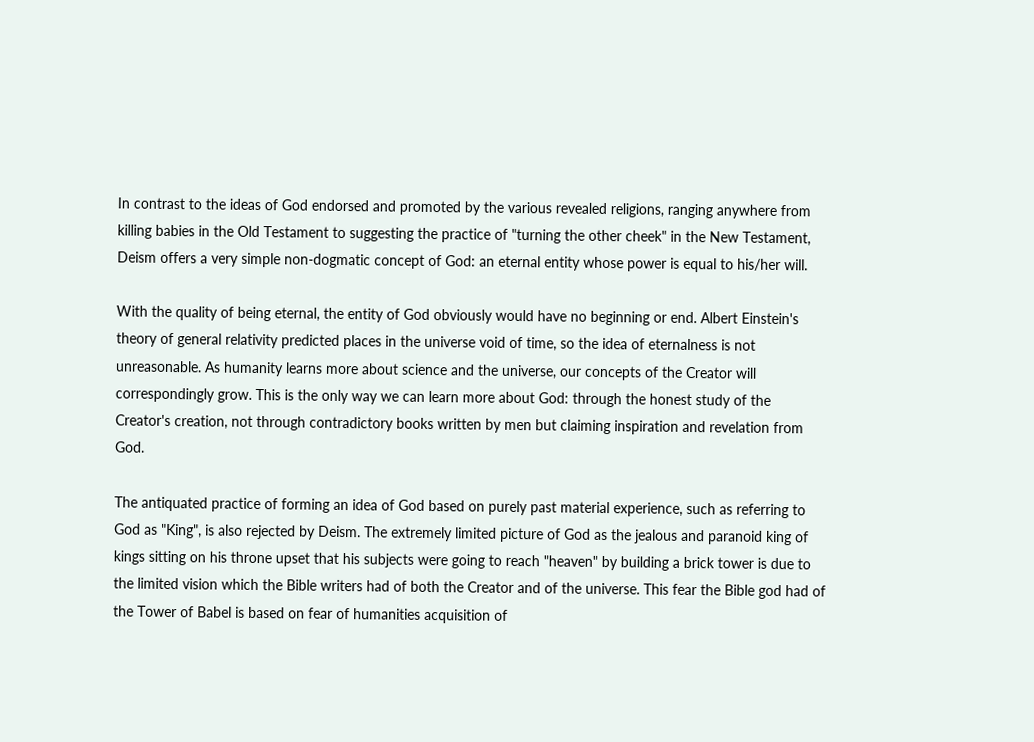In contrast to the ideas of God endorsed and promoted by the various revealed religions, ranging anywhere from killing babies in the Old Testament to suggesting the practice of "turning the other cheek" in the New Testament, Deism offers a very simple non-dogmatic concept of God: an eternal entity whose power is equal to his/her will.

With the quality of being eternal, the entity of God obviously would have no beginning or end. Albert Einstein's theory of general relativity predicted places in the universe void of time, so the idea of eternalness is not unreasonable. As humanity learns more about science and the universe, our concepts of the Creator will correspondingly grow. This is the only way we can learn more about God: through the honest study of the Creator's creation, not through contradictory books written by men but claiming inspiration and revelation from God.

The antiquated practice of forming an idea of God based on purely past material experience, such as referring to God as "King", is also rejected by Deism. The extremely limited picture of God as the jealous and paranoid king of kings sitting on his throne upset that his subjects were going to reach "heaven" by building a brick tower is due to the limited vision which the Bible writers had of both the Creator and of the universe. This fear the Bible god had of the Tower of Babel is based on fear of humanities acquisition of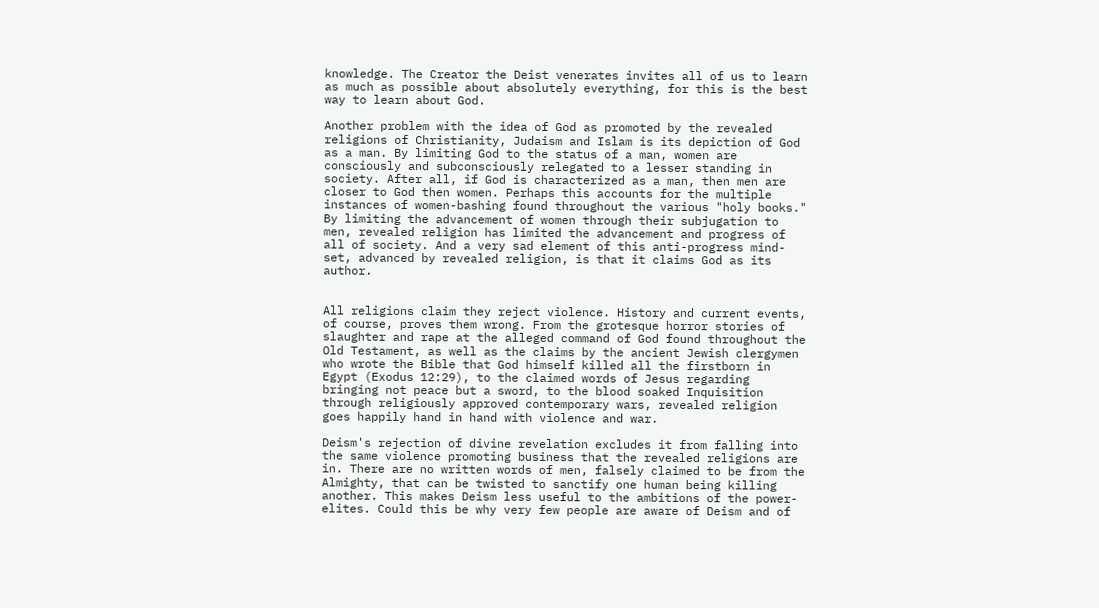knowledge. The Creator the Deist venerates invites all of us to learn as much as possible about absolutely everything, for this is the best way to learn about God.

Another problem with the idea of God as promoted by the revealed religions of Christianity, Judaism and Islam is its depiction of God as a man. By limiting God to the status of a man, women are consciously and subconsciously relegated to a lesser standing in society. After all, if God is characterized as a man, then men are closer to God then women. Perhaps this accounts for the multiple instances of women-bashing found throughout the various "holy books." By limiting the advancement of women through their subjugation to men, revealed religion has limited the advancement and progress of all of society. And a very sad element of this anti-progress mind-set, advanced by revealed religion, is that it claims God as its author.


All religions claim they reject violence. History and current events, of course, proves them wrong. From the grotesque horror stories of slaughter and rape at the alleged command of God found throughout the Old Testament, as well as the claims by the ancient Jewish clergymen who wrote the Bible that God himself killed all the firstborn in Egypt (Exodus 12:29), to the claimed words of Jesus regarding bringing not peace but a sword, to the blood soaked Inquisition through religiously approved contemporary wars, revealed religion goes happily hand in hand with violence and war.

Deism's rejection of divine revelation excludes it from falling into the same violence promoting business that the revealed religions are in. There are no written words of men, falsely claimed to be from the Almighty, that can be twisted to sanctify one human being killing another. This makes Deism less useful to the ambitions of the power-elites. Could this be why very few people are aware of Deism and of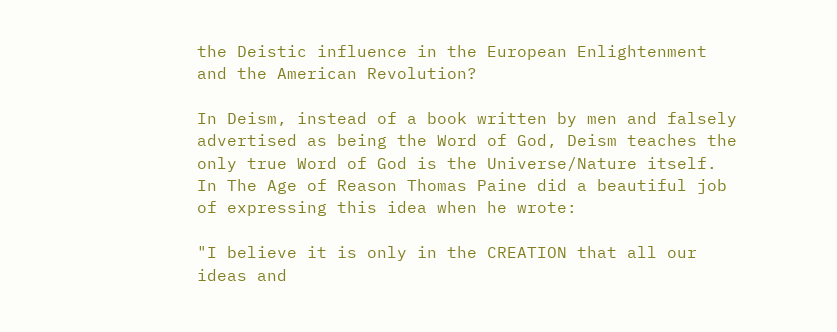the Deistic influence in the European Enlightenment and the American Revolution?

In Deism, instead of a book written by men and falsely advertised as being the Word of God, Deism teaches the only true Word of God is the Universe/Nature itself. In The Age of Reason Thomas Paine did a beautiful job of expressing this idea when he wrote:

"I believe it is only in the CREATION that all our ideas and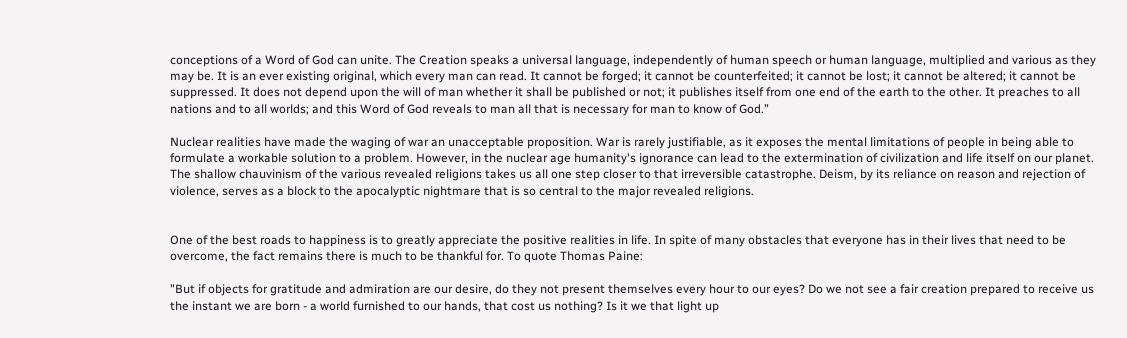conceptions of a Word of God can unite. The Creation speaks a universal language, independently of human speech or human language, multiplied and various as they may be. It is an ever existing original, which every man can read. It cannot be forged; it cannot be counterfeited; it cannot be lost; it cannot be altered; it cannot be suppressed. It does not depend upon the will of man whether it shall be published or not; it publishes itself from one end of the earth to the other. It preaches to all nations and to all worlds; and this Word of God reveals to man all that is necessary for man to know of God.”

Nuclear realities have made the waging of war an unacceptable proposition. War is rarely justifiable, as it exposes the mental limitations of people in being able to formulate a workable solution to a problem. However, in the nuclear age humanity's ignorance can lead to the extermination of civilization and life itself on our planet. The shallow chauvinism of the various revealed religions takes us all one step closer to that irreversible catastrophe. Deism, by its reliance on reason and rejection of violence, serves as a block to the apocalyptic nightmare that is so central to the major revealed religions.


One of the best roads to happiness is to greatly appreciate the positive realities in life. In spite of many obstacles that everyone has in their lives that need to be overcome, the fact remains there is much to be thankful for. To quote Thomas Paine:

"But if objects for gratitude and admiration are our desire, do they not present themselves every hour to our eyes? Do we not see a fair creation prepared to receive us the instant we are born - a world furnished to our hands, that cost us nothing? Is it we that light up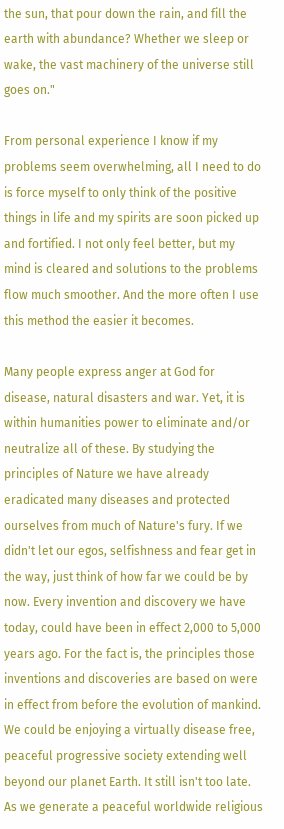the sun, that pour down the rain, and fill the earth with abundance? Whether we sleep or wake, the vast machinery of the universe still goes on."

From personal experience I know if my problems seem overwhelming, all I need to do is force myself to only think of the positive things in life and my spirits are soon picked up and fortified. I not only feel better, but my mind is cleared and solutions to the problems flow much smoother. And the more often I use this method the easier it becomes.

Many people express anger at God for disease, natural disasters and war. Yet, it is within humanities power to eliminate and/or neutralize all of these. By studying the principles of Nature we have already eradicated many diseases and protected ourselves from much of Nature's fury. If we didn't let our egos, selfishness and fear get in the way, just think of how far we could be by now. Every invention and discovery we have today, could have been in effect 2,000 to 5,000 years ago. For the fact is, the principles those inventions and discoveries are based on were in effect from before the evolution of mankind. We could be enjoying a virtually disease free, peaceful progressive society extending well beyond our planet Earth. It still isn't too late. As we generate a peaceful worldwide religious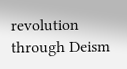revolution through Deism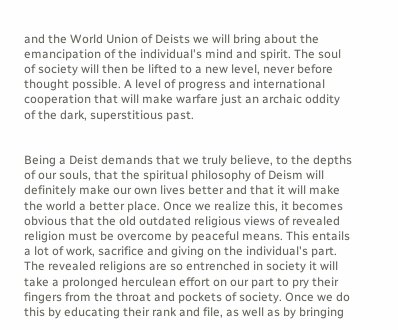and the World Union of Deists we will bring about the emancipation of the individual's mind and spirit. The soul of society will then be lifted to a new level, never before thought possible. A level of progress and international cooperation that will make warfare just an archaic oddity of the dark, superstitious past.


Being a Deist demands that we truly believe, to the depths of our souls, that the spiritual philosophy of Deism will definitely make our own lives better and that it will make the world a better place. Once we realize this, it becomes obvious that the old outdated religious views of revealed religion must be overcome by peaceful means. This entails a lot of work, sacrifice and giving on the individual's part. The revealed religions are so entrenched in society it will take a prolonged herculean effort on our part to pry their fingers from the throat and pockets of society. Once we do this by educating their rank and file, as well as by bringing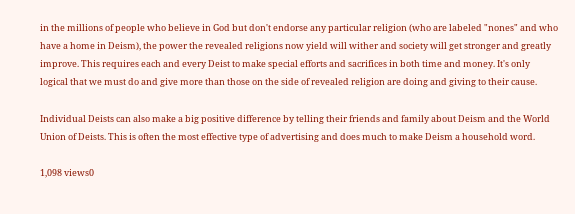in the millions of people who believe in God but don't endorse any particular religion (who are labeled "nones" and who have a home in Deism), the power the revealed religions now yield will wither and society will get stronger and greatly improve. This requires each and every Deist to make special efforts and sacrifices in both time and money. It's only logical that we must do and give more than those on the side of revealed religion are doing and giving to their cause.

Individual Deists can also make a big positive difference by telling their friends and family about Deism and the World Union of Deists. This is often the most effective type of advertising and does much to make Deism a household word.

1,098 views0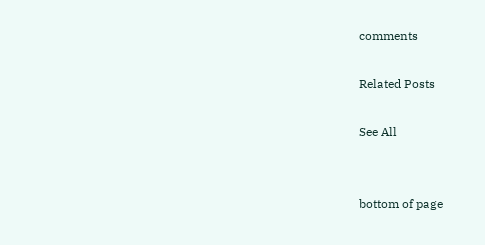comments

Related Posts

See All


bottom of page